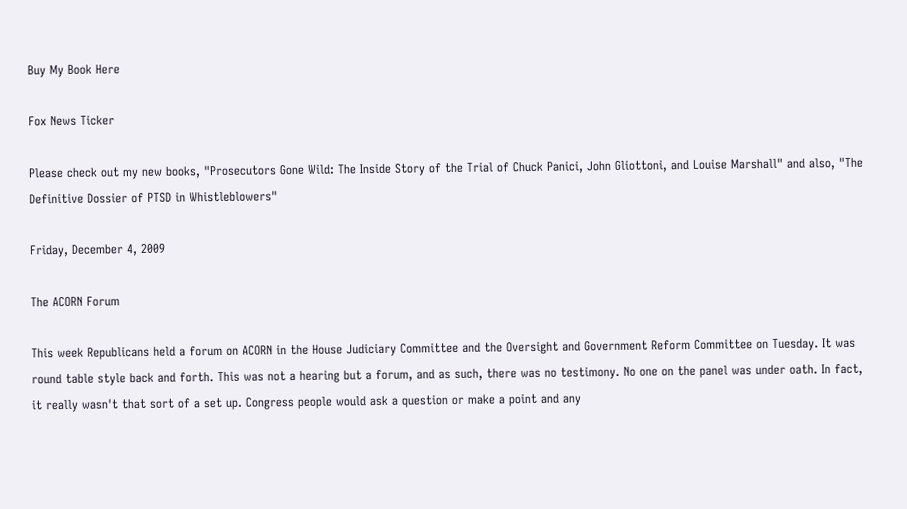Buy My Book Here

Fox News Ticker

Please check out my new books, "Prosecutors Gone Wild: The Inside Story of the Trial of Chuck Panici, John Gliottoni, and Louise Marshall" and also, "The Definitive Dossier of PTSD in Whistleblowers"

Friday, December 4, 2009

The ACORN Forum

This week Republicans held a forum on ACORN in the House Judiciary Committee and the Oversight and Government Reform Committee on Tuesday. It was round table style back and forth. This was not a hearing but a forum, and as such, there was no testimony. No one on the panel was under oath. In fact, it really wasn't that sort of a set up. Congress people would ask a question or make a point and any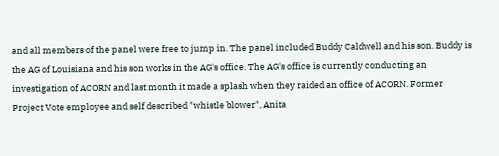and all members of the panel were free to jump in. The panel included Buddy Caldwell and his son. Buddy is the AG of Louisiana and his son works in the AG's office. The AG's office is currently conducting an investigation of ACORN and last month it made a splash when they raided an office of ACORN. Former Project Vote employee and self described "whistle blower", Anita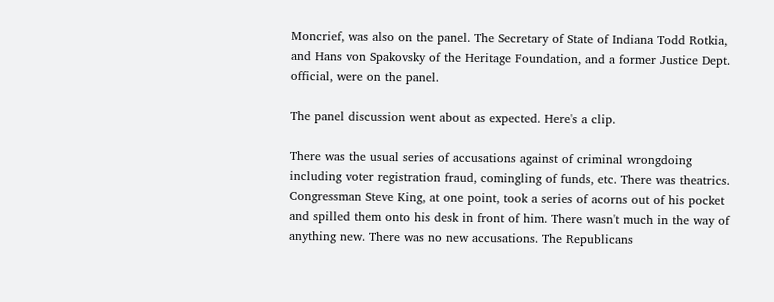Moncrief, was also on the panel. The Secretary of State of Indiana Todd Rotkia, and Hans von Spakovsky of the Heritage Foundation, and a former Justice Dept. official, were on the panel.

The panel discussion went about as expected. Here's a clip.

There was the usual series of accusations against of criminal wrongdoing including voter registration fraud, comingling of funds, etc. There was theatrics. Congressman Steve King, at one point, took a series of acorns out of his pocket and spilled them onto his desk in front of him. There wasn't much in the way of anything new. There was no new accusations. The Republicans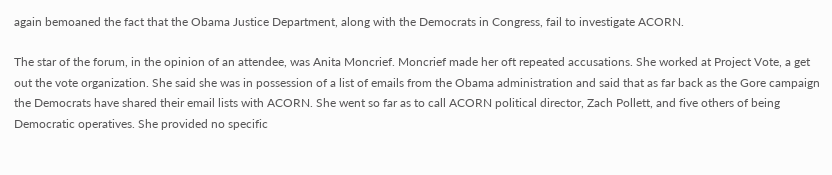again bemoaned the fact that the Obama Justice Department, along with the Democrats in Congress, fail to investigate ACORN.

The star of the forum, in the opinion of an attendee, was Anita Moncrief. Moncrief made her oft repeated accusations. She worked at Project Vote, a get out the vote organization. She said she was in possession of a list of emails from the Obama administration and said that as far back as the Gore campaign the Democrats have shared their email lists with ACORN. She went so far as to call ACORN political director, Zach Pollett, and five others of being Democratic operatives. She provided no specific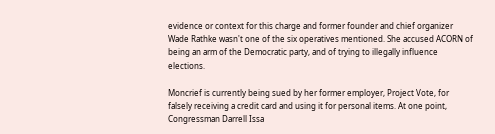evidence or context for this charge and former founder and chief organizer Wade Rathke wasn't one of the six operatives mentioned. She accused ACORN of being an arm of the Democratic party, and of trying to illegally influence elections.

Moncrief is currently being sued by her former employer, Project Vote, for falsely receiving a credit card and using it for personal items. At one point, Congressman Darrell Issa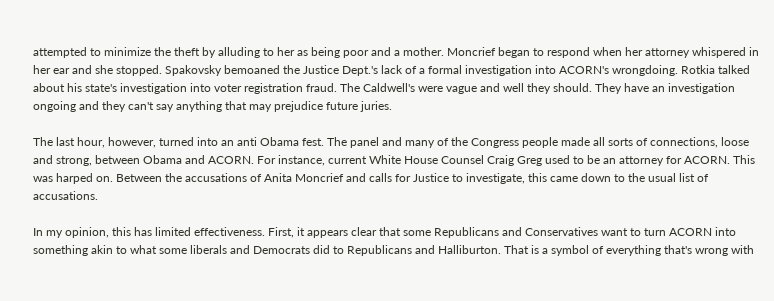attempted to minimize the theft by alluding to her as being poor and a mother. Moncrief began to respond when her attorney whispered in her ear and she stopped. Spakovsky bemoaned the Justice Dept.'s lack of a formal investigation into ACORN's wrongdoing. Rotkia talked about his state's investigation into voter registration fraud. The Caldwell's were vague and well they should. They have an investigation ongoing and they can't say anything that may prejudice future juries.

The last hour, however, turned into an anti Obama fest. The panel and many of the Congress people made all sorts of connections, loose and strong, between Obama and ACORN. For instance, current White House Counsel Craig Greg used to be an attorney for ACORN. This was harped on. Between the accusations of Anita Moncrief and calls for Justice to investigate, this came down to the usual list of accusations.

In my opinion, this has limited effectiveness. First, it appears clear that some Republicans and Conservatives want to turn ACORN into something akin to what some liberals and Democrats did to Republicans and Halliburton. That is a symbol of everything that's wrong with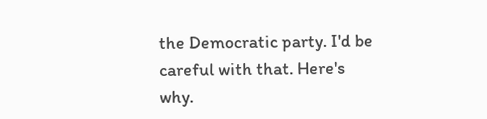the Democratic party. I'd be careful with that. Here's why.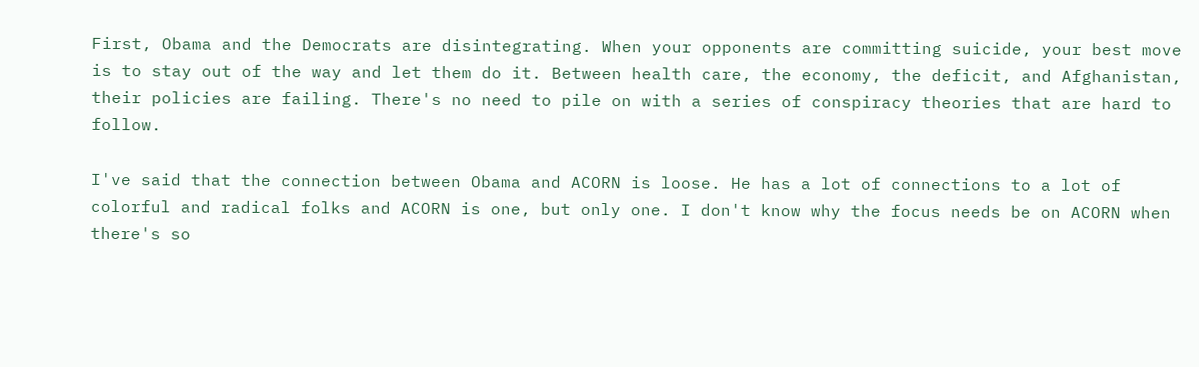First, Obama and the Democrats are disintegrating. When your opponents are committing suicide, your best move is to stay out of the way and let them do it. Between health care, the economy, the deficit, and Afghanistan, their policies are failing. There's no need to pile on with a series of conspiracy theories that are hard to follow.

I've said that the connection between Obama and ACORN is loose. He has a lot of connections to a lot of colorful and radical folks and ACORN is one, but only one. I don't know why the focus needs be on ACORN when there's so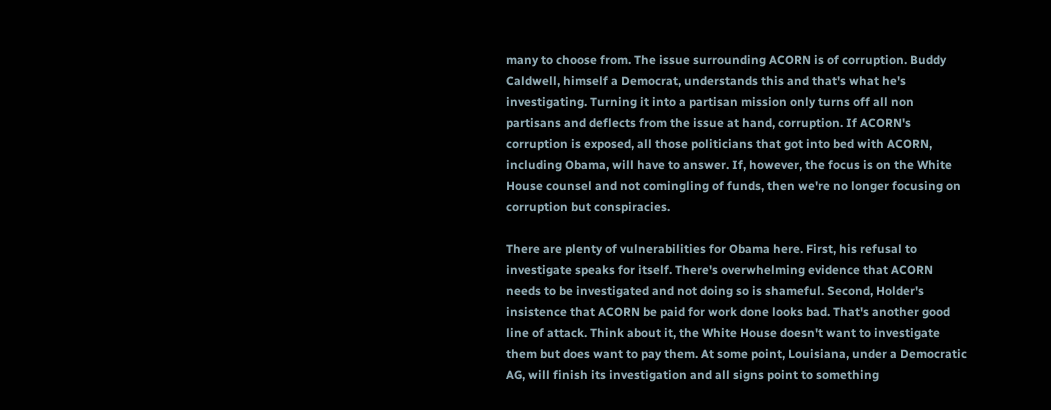many to choose from. The issue surrounding ACORN is of corruption. Buddy Caldwell, himself a Democrat, understands this and that's what he's investigating. Turning it into a partisan mission only turns off all non partisans and deflects from the issue at hand, corruption. If ACORN's corruption is exposed, all those politicians that got into bed with ACORN, including Obama, will have to answer. If, however, the focus is on the White House counsel and not comingling of funds, then we're no longer focusing on corruption but conspiracies.

There are plenty of vulnerabilities for Obama here. First, his refusal to investigate speaks for itself. There's overwhelming evidence that ACORN needs to be investigated and not doing so is shameful. Second, Holder's insistence that ACORN be paid for work done looks bad. That's another good line of attack. Think about it, the White House doesn't want to investigate them but does want to pay them. At some point, Louisiana, under a Democratic AG, will finish its investigation and all signs point to something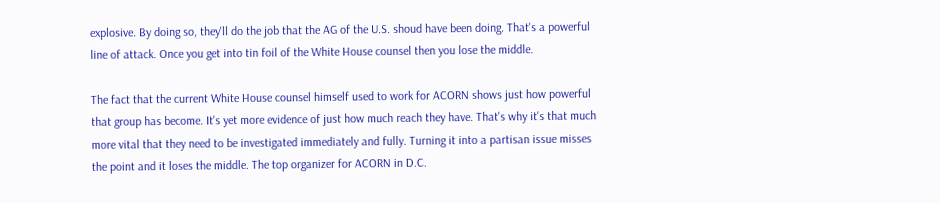explosive. By doing so, they'll do the job that the AG of the U.S. shoud have been doing. That's a powerful line of attack. Once you get into tin foil of the White House counsel then you lose the middle.

The fact that the current White House counsel himself used to work for ACORN shows just how powerful that group has become. It's yet more evidence of just how much reach they have. That's why it's that much more vital that they need to be investigated immediately and fully. Turning it into a partisan issue misses the point and it loses the middle. The top organizer for ACORN in D.C.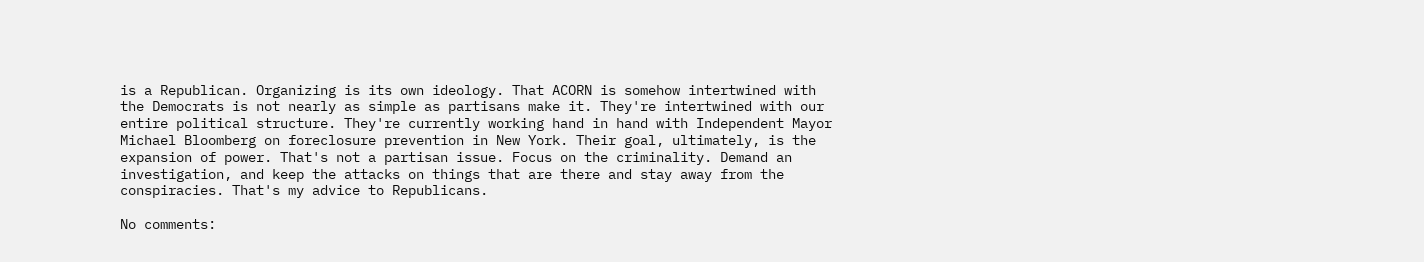is a Republican. Organizing is its own ideology. That ACORN is somehow intertwined with the Democrats is not nearly as simple as partisans make it. They're intertwined with our entire political structure. They're currently working hand in hand with Independent Mayor Michael Bloomberg on foreclosure prevention in New York. Their goal, ultimately, is the expansion of power. That's not a partisan issue. Focus on the criminality. Demand an investigation, and keep the attacks on things that are there and stay away from the conspiracies. That's my advice to Republicans.

No comments: